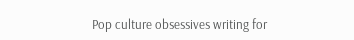Pop culture obsessives writing for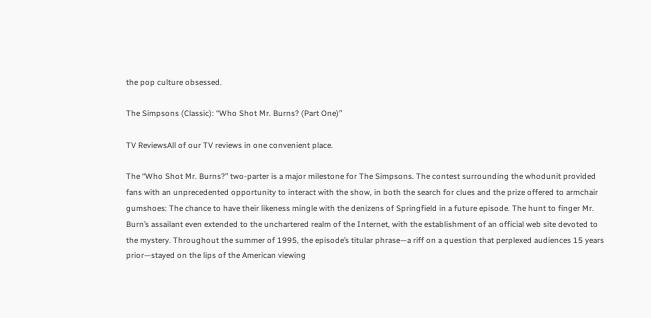the pop culture obsessed.

The Simpsons (Classic): “Who Shot Mr. Burns? (Part One)”

TV ReviewsAll of our TV reviews in one convenient place.

The “Who Shot Mr. Burns?” two-parter is a major milestone for The Simpsons. The contest surrounding the whodunit provided fans with an unprecedented opportunity to interact with the show, in both the search for clues and the prize offered to armchair gumshoes: The chance to have their likeness mingle with the denizens of Springfield in a future episode. The hunt to finger Mr. Burn’s assailant even extended to the unchartered realm of the Internet, with the establishment of an official web site devoted to the mystery. Throughout the summer of 1995, the episode’s titular phrase—a riff on a question that perplexed audiences 15 years prior—stayed on the lips of the American viewing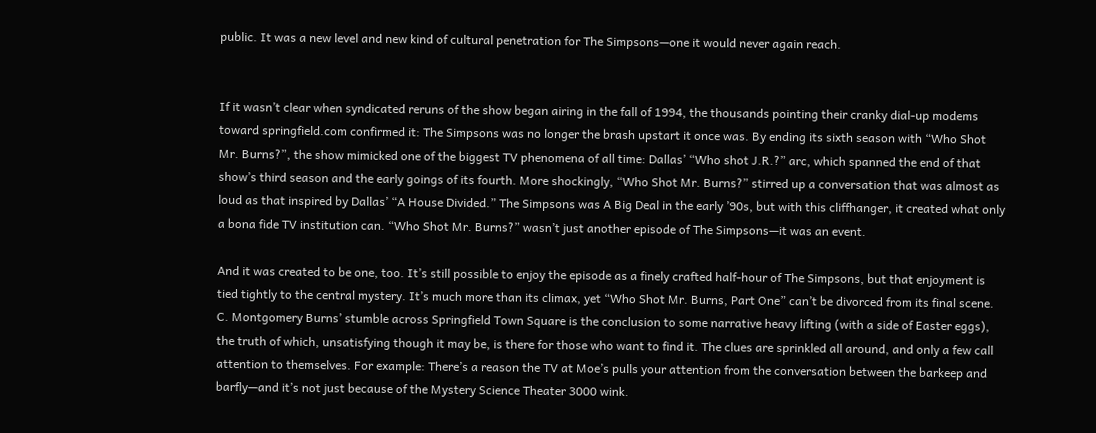public. It was a new level and new kind of cultural penetration for The Simpsons—one it would never again reach.


If it wasn’t clear when syndicated reruns of the show began airing in the fall of 1994, the thousands pointing their cranky dial-up modems toward springfield.com confirmed it: The Simpsons was no longer the brash upstart it once was. By ending its sixth season with “Who Shot Mr. Burns?”, the show mimicked one of the biggest TV phenomena of all time: Dallas’ “Who shot J.R.?” arc, which spanned the end of that show’s third season and the early goings of its fourth. More shockingly, “Who Shot Mr. Burns?” stirred up a conversation that was almost as loud as that inspired by Dallas’ “A House Divided.” The Simpsons was A Big Deal in the early ’90s, but with this cliffhanger, it created what only a bona fide TV institution can. “Who Shot Mr. Burns?” wasn’t just another episode of The Simpsons—it was an event.

And it was created to be one, too. It’s still possible to enjoy the episode as a finely crafted half-hour of The Simpsons, but that enjoyment is tied tightly to the central mystery. It’s much more than its climax, yet “Who Shot Mr. Burns, Part One” can’t be divorced from its final scene. C. Montgomery Burns’ stumble across Springfield Town Square is the conclusion to some narrative heavy lifting (with a side of Easter eggs), the truth of which, unsatisfying though it may be, is there for those who want to find it. The clues are sprinkled all around, and only a few call attention to themselves. For example: There’s a reason the TV at Moe’s pulls your attention from the conversation between the barkeep and barfly—and it’s not just because of the Mystery Science Theater 3000 wink.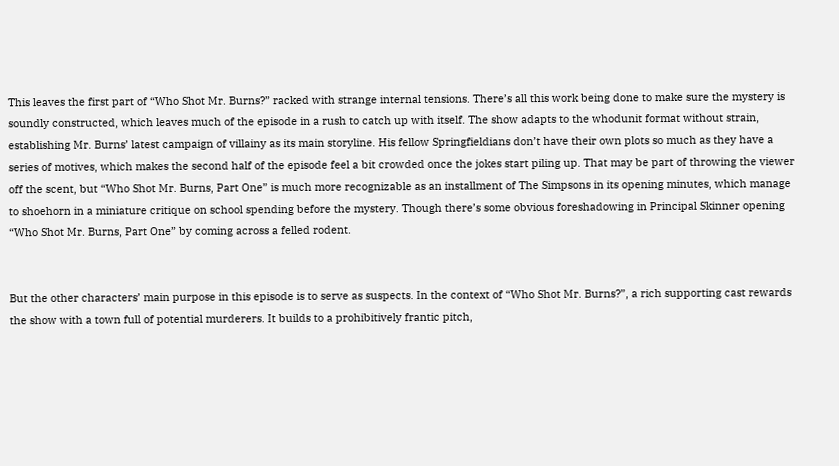This leaves the first part of “Who Shot Mr. Burns?” racked with strange internal tensions. There’s all this work being done to make sure the mystery is soundly constructed, which leaves much of the episode in a rush to catch up with itself. The show adapts to the whodunit format without strain, establishing Mr. Burns’ latest campaign of villainy as its main storyline. His fellow Springfieldians don’t have their own plots so much as they have a series of motives, which makes the second half of the episode feel a bit crowded once the jokes start piling up. That may be part of throwing the viewer off the scent, but “Who Shot Mr. Burns, Part One” is much more recognizable as an installment of The Simpsons in its opening minutes, which manage to shoehorn in a miniature critique on school spending before the mystery. Though there’s some obvious foreshadowing in Principal Skinner opening “Who Shot Mr. Burns, Part One” by coming across a felled rodent.


But the other characters’ main purpose in this episode is to serve as suspects. In the context of “Who Shot Mr. Burns?”, a rich supporting cast rewards the show with a town full of potential murderers. It builds to a prohibitively frantic pitch,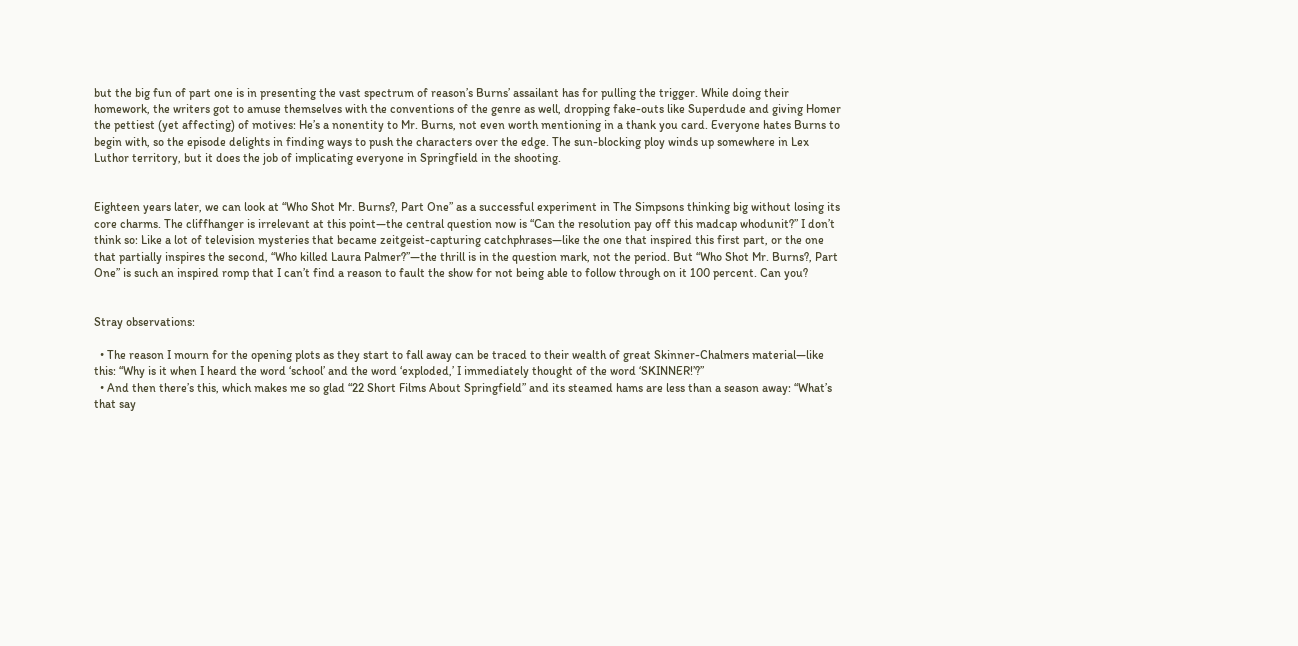but the big fun of part one is in presenting the vast spectrum of reason’s Burns’ assailant has for pulling the trigger. While doing their homework, the writers got to amuse themselves with the conventions of the genre as well, dropping fake-outs like Superdude and giving Homer the pettiest (yet affecting) of motives: He’s a nonentity to Mr. Burns, not even worth mentioning in a thank you card. Everyone hates Burns to begin with, so the episode delights in finding ways to push the characters over the edge. The sun-blocking ploy winds up somewhere in Lex Luthor territory, but it does the job of implicating everyone in Springfield in the shooting.


Eighteen years later, we can look at “Who Shot Mr. Burns?, Part One” as a successful experiment in The Simpsons thinking big without losing its core charms. The cliffhanger is irrelevant at this point—the central question now is “Can the resolution pay off this madcap whodunit?” I don’t think so: Like a lot of television mysteries that became zeitgeist-capturing catchphrases—like the one that inspired this first part, or the one that partially inspires the second, “Who killed Laura Palmer?”—the thrill is in the question mark, not the period. But “Who Shot Mr. Burns?, Part One” is such an inspired romp that I can’t find a reason to fault the show for not being able to follow through on it 100 percent. Can you?


Stray observations:

  • The reason I mourn for the opening plots as they start to fall away can be traced to their wealth of great Skinner-Chalmers material—like this: “Why is it when I heard the word ‘school’ and the word ‘exploded,’ I immediately thought of the word ‘SKINNER!’?”
  • And then there’s this, which makes me so glad “22 Short Films About Springfield” and its steamed hams are less than a season away: “What’s that say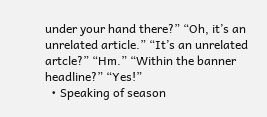under your hand there?” “Oh, it’s an unrelated article.” “It’s an unrelated artcle?” “Hm.” “Within the banner headline?” “Yes!”
  • Speaking of season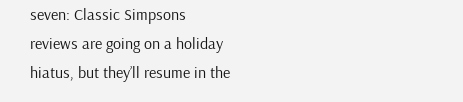seven: Classic Simpsons reviews are going on a holiday hiatus, but they’ll resume in the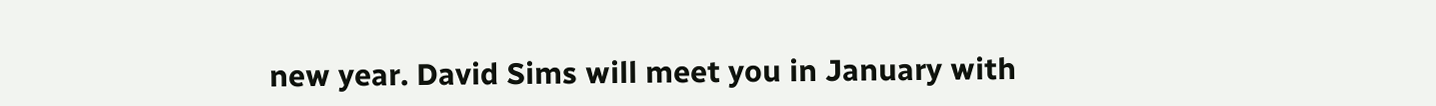new year. David Sims will meet you in January with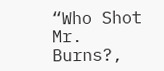“Who Shot Mr. Burns?,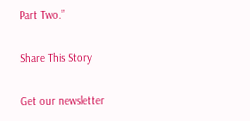Part Two.”

Share This Story

Get our newsletter